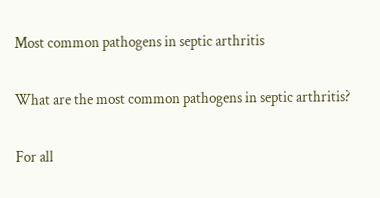Most common pathogens in septic arthritis

What are the most common pathogens in septic arthritis?

For all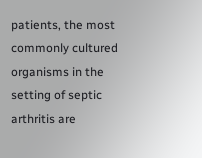patients, the most commonly cultured organisms in the setting of septic arthritis are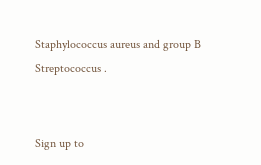Staphylococcus aureus and group B Streptococcus .


Sign up to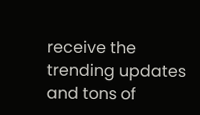receive the trending updates and tons of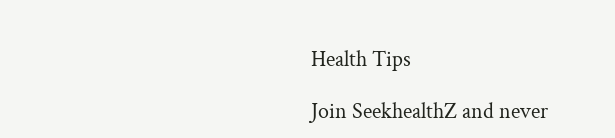Health Tips

Join SeekhealthZ and never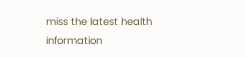miss the latest health information